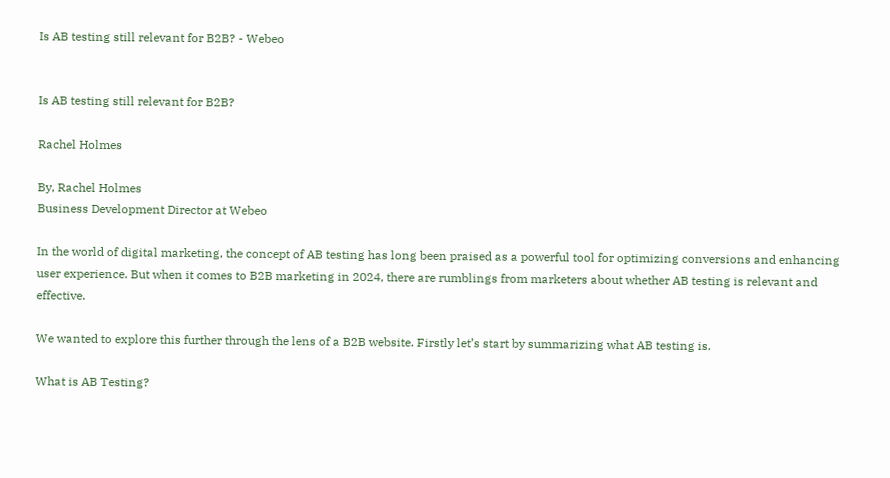Is AB testing still relevant for B2B? - Webeo


Is AB testing still relevant for B2B?

Rachel Holmes

By, Rachel Holmes
Business Development Director at Webeo

In the world of digital marketing, the concept of AB testing has long been praised as a powerful tool for optimizing conversions and enhancing user experience. But when it comes to B2B marketing in 2024, there are rumblings from marketers about whether AB testing is relevant and effective.

We wanted to explore this further through the lens of a B2B website. Firstly let’s start by summarizing what AB testing is.

What is AB Testing?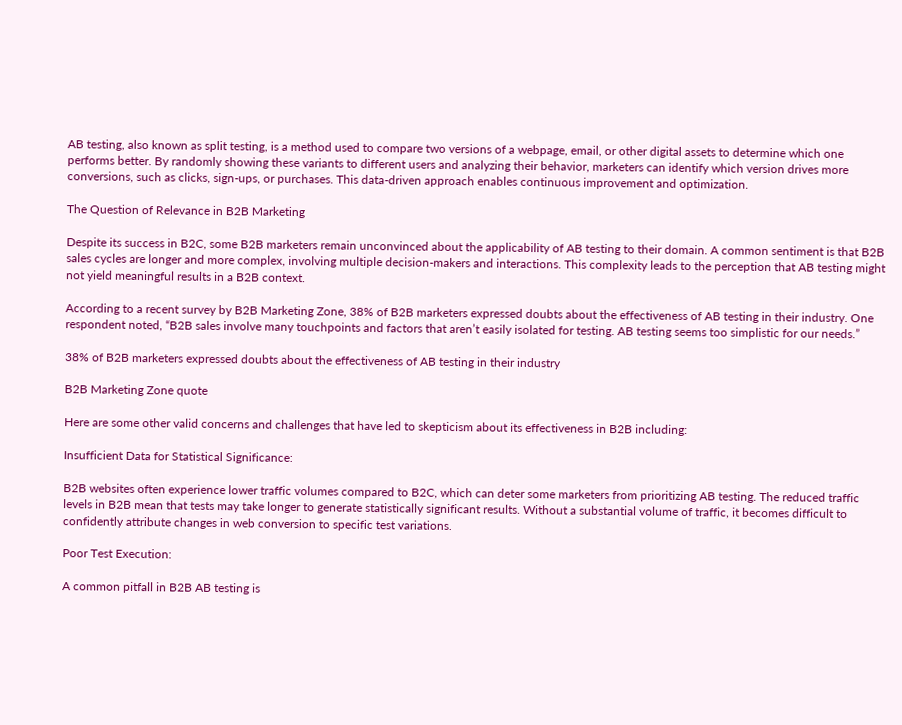AB testing, also known as split testing, is a method used to compare two versions of a webpage, email, or other digital assets to determine which one performs better. By randomly showing these variants to different users and analyzing their behavior, marketers can identify which version drives more conversions, such as clicks, sign-ups, or purchases. This data-driven approach enables continuous improvement and optimization.

The Question of Relevance in B2B Marketing

Despite its success in B2C, some B2B marketers remain unconvinced about the applicability of AB testing to their domain. A common sentiment is that B2B sales cycles are longer and more complex, involving multiple decision-makers and interactions. This complexity leads to the perception that AB testing might not yield meaningful results in a B2B context.

According to a recent survey by B2B Marketing Zone, 38% of B2B marketers expressed doubts about the effectiveness of AB testing in their industry. One respondent noted, “B2B sales involve many touchpoints and factors that aren’t easily isolated for testing. AB testing seems too simplistic for our needs.”

38% of B2B marketers expressed doubts about the effectiveness of AB testing in their industry

B2B Marketing Zone quote

Here are some other valid concerns and challenges that have led to skepticism about its effectiveness in B2B including:

Insufficient Data for Statistical Significance:

B2B websites often experience lower traffic volumes compared to B2C, which can deter some marketers from prioritizing AB testing. The reduced traffic levels in B2B mean that tests may take longer to generate statistically significant results. Without a substantial volume of traffic, it becomes difficult to confidently attribute changes in web conversion to specific test variations.

Poor Test Execution:

A common pitfall in B2B AB testing is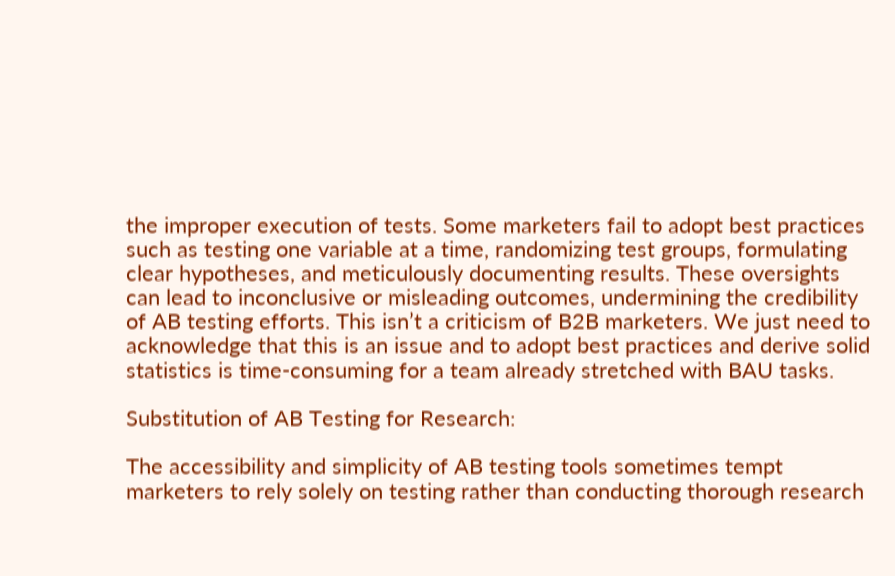the improper execution of tests. Some marketers fail to adopt best practices such as testing one variable at a time, randomizing test groups, formulating clear hypotheses, and meticulously documenting results. These oversights can lead to inconclusive or misleading outcomes, undermining the credibility of AB testing efforts. This isn’t a criticism of B2B marketers. We just need to acknowledge that this is an issue and to adopt best practices and derive solid statistics is time-consuming for a team already stretched with BAU tasks.

Substitution of AB Testing for Research:

The accessibility and simplicity of AB testing tools sometimes tempt marketers to rely solely on testing rather than conducting thorough research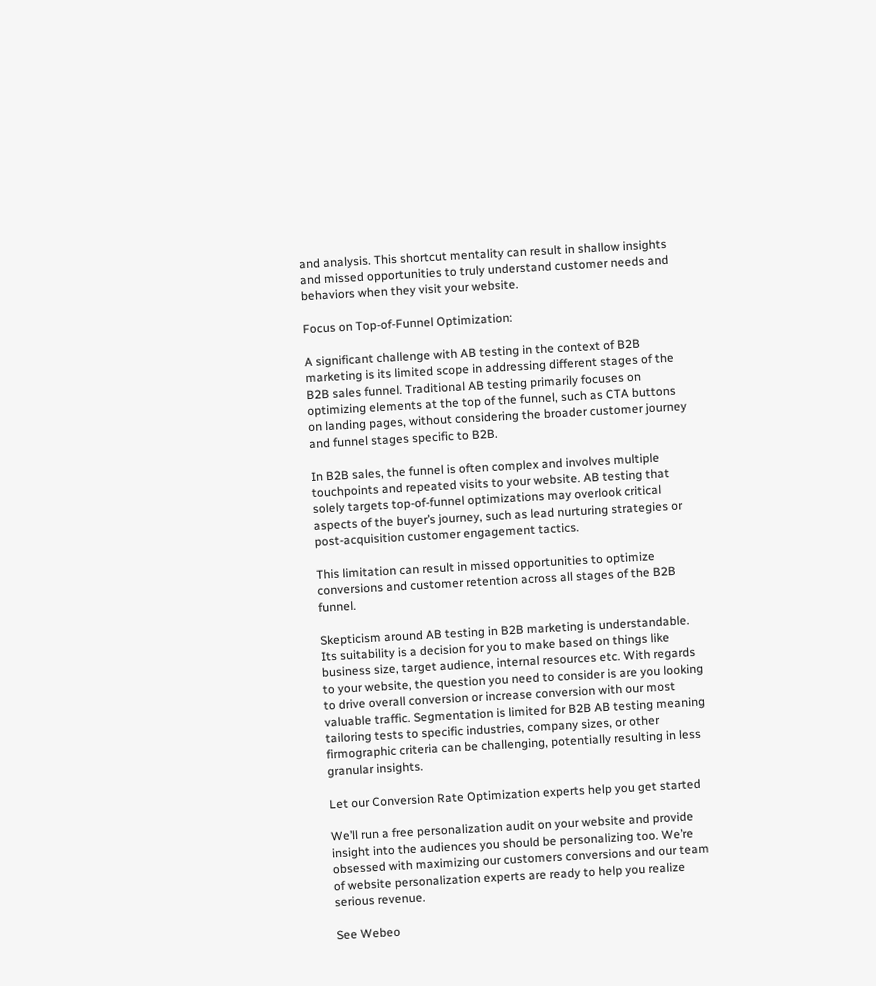and analysis. This shortcut mentality can result in shallow insights and missed opportunities to truly understand customer needs and behaviors when they visit your website.

Focus on Top-of-Funnel Optimization:

A significant challenge with AB testing in the context of B2B marketing is its limited scope in addressing different stages of the B2B sales funnel. Traditional AB testing primarily focuses on optimizing elements at the top of the funnel, such as CTA buttons on landing pages, without considering the broader customer journey and funnel stages specific to B2B.

In B2B sales, the funnel is often complex and involves multiple touchpoints and repeated visits to your website. AB testing that solely targets top-of-funnel optimizations may overlook critical aspects of the buyer’s journey, such as lead nurturing strategies or post-acquisition customer engagement tactics.

This limitation can result in missed opportunities to optimize conversions and customer retention across all stages of the B2B funnel.

Skepticism around AB testing in B2B marketing is understandable. Its suitability is a decision for you to make based on things like business size, target audience, internal resources etc. With regards to your website, the question you need to consider is are you looking to drive overall conversion or increase conversion with our most valuable traffic. Segmentation is limited for B2B AB testing meaning tailoring tests to specific industries, company sizes, or other firmographic criteria can be challenging, potentially resulting in less granular insights.

Let our Conversion Rate Optimization experts help you get started

We’ll run a free personalization audit on your website and provide insight into the audiences you should be personalizing too. We’re obsessed with maximizing our customers conversions and our team of website personalization experts are ready to help you realize serious revenue.

See Webeo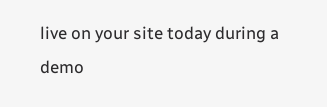live on your site today during a demo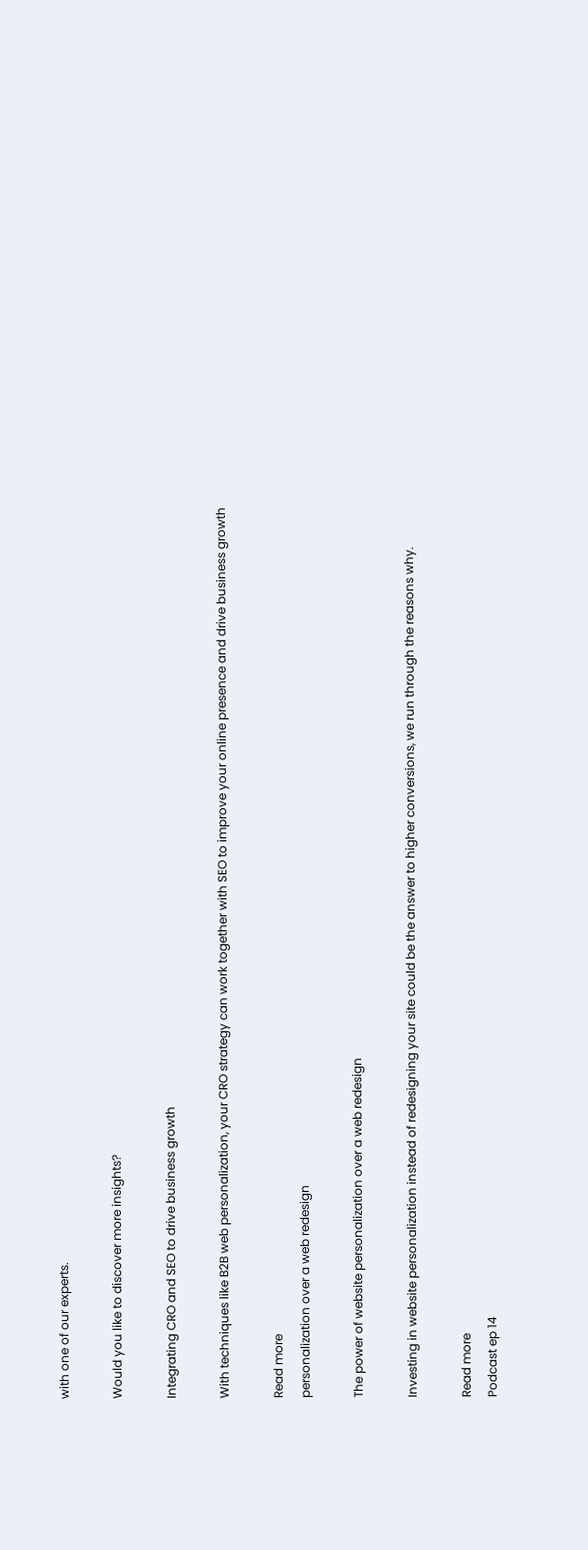with one of our experts.

Would you like to discover more insights?

Integrating CRO and SEO to drive business growth

With techniques like B2B web personalization, your CRO strategy can work together with SEO to improve your online presence and drive business growth

Read more
personalization over a web redesign

The power of website personalization over a web redesign

Investing in website personalization instead of redesigning your site could be the answer to higher conversions, we run through the reasons why.

Read more
Podcast ep 14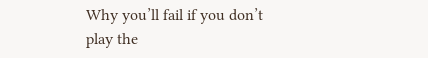Why you’ll fail if you don’t play the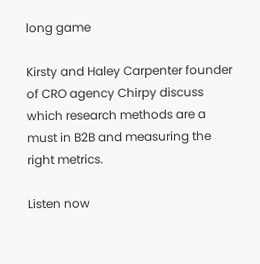long game

Kirsty and Haley Carpenter founder of CRO agency Chirpy discuss which research methods are a must in B2B and measuring the right metrics.

Listen now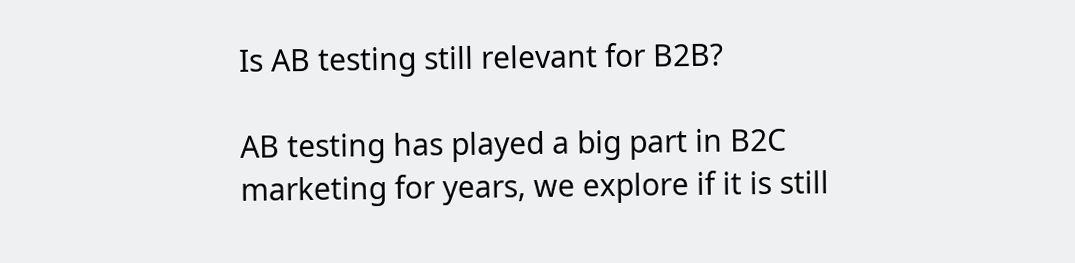Is AB testing still relevant for B2B?

AB testing has played a big part in B2C marketing for years, we explore if it is still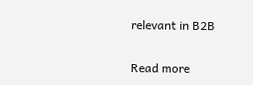relevant in B2B

Read more